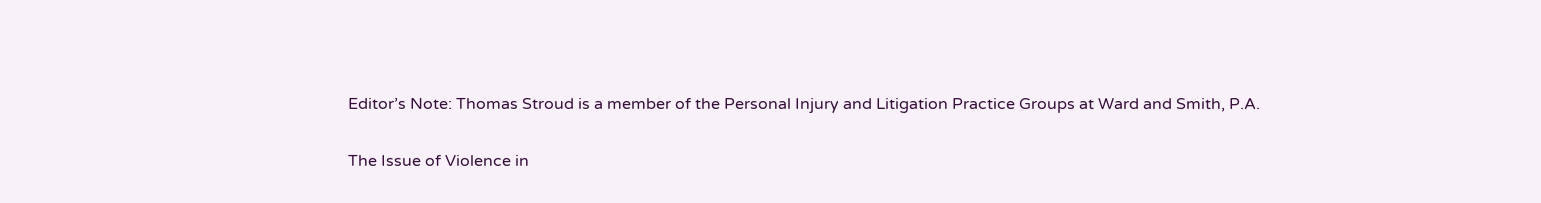Editor’s Note: Thomas Stroud is a member of the Personal Injury and Litigation Practice Groups at Ward and Smith, P.A.

The Issue of Violence in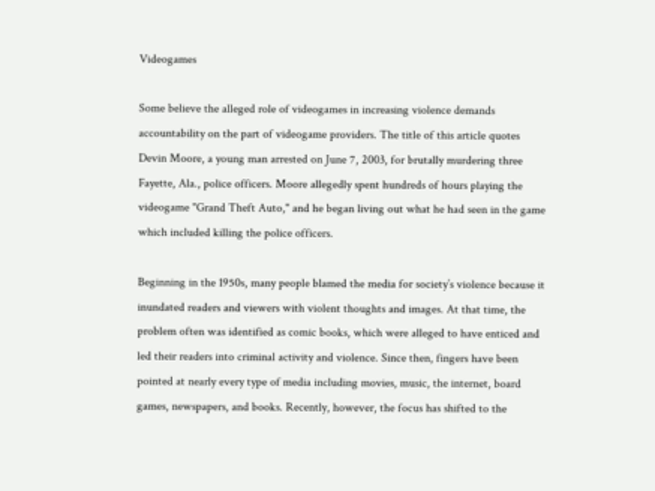Videogames

Some believe the alleged role of videogames in increasing violence demands accountability on the part of videogame providers. The title of this article quotes Devin Moore, a young man arrested on June 7, 2003, for brutally murdering three Fayette, Ala., police officers. Moore allegedly spent hundreds of hours playing the videogame "Grand Theft Auto," and he began living out what he had seen in the game which included killing the police officers.

Beginning in the 1950s, many people blamed the media for society’s violence because it inundated readers and viewers with violent thoughts and images. At that time, the problem often was identified as comic books, which were alleged to have enticed and led their readers into criminal activity and violence. Since then, fingers have been pointed at nearly every type of media including movies, music, the internet, board games, newspapers, and books. Recently, however, the focus has shifted to the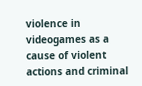violence in videogames as a cause of violent actions and criminal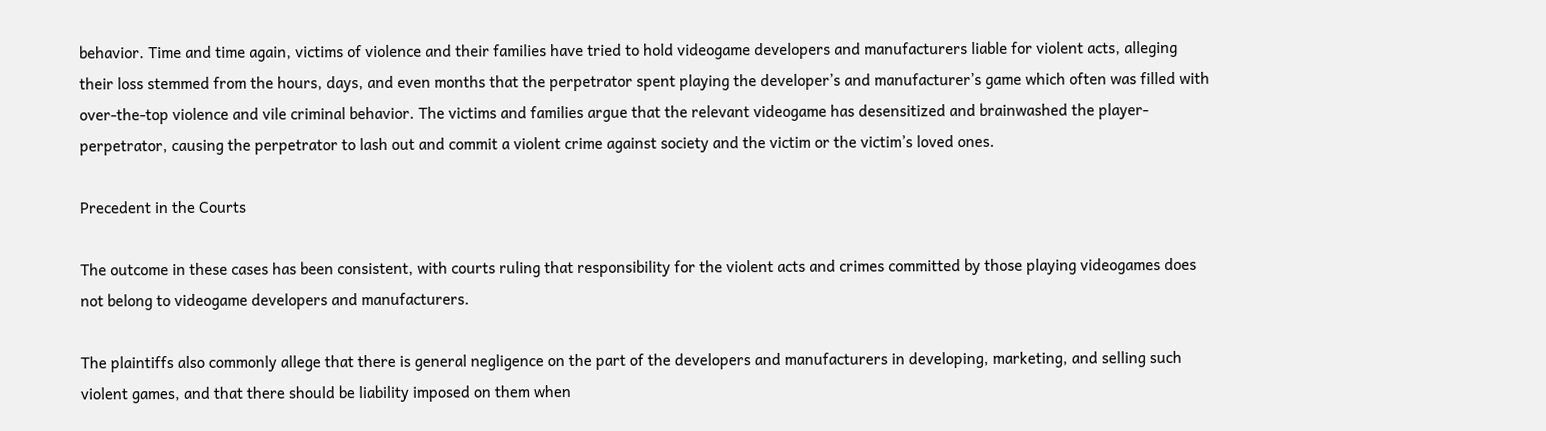behavior. Time and time again, victims of violence and their families have tried to hold videogame developers and manufacturers liable for violent acts, alleging their loss stemmed from the hours, days, and even months that the perpetrator spent playing the developer’s and manufacturer’s game which often was filled with over-the-top violence and vile criminal behavior. The victims and families argue that the relevant videogame has desensitized and brainwashed the player-perpetrator, causing the perpetrator to lash out and commit a violent crime against society and the victim or the victim’s loved ones.

Precedent in the Courts

The outcome in these cases has been consistent, with courts ruling that responsibility for the violent acts and crimes committed by those playing videogames does not belong to videogame developers and manufacturers.

The plaintiffs also commonly allege that there is general negligence on the part of the developers and manufacturers in developing, marketing, and selling such violent games, and that there should be liability imposed on them when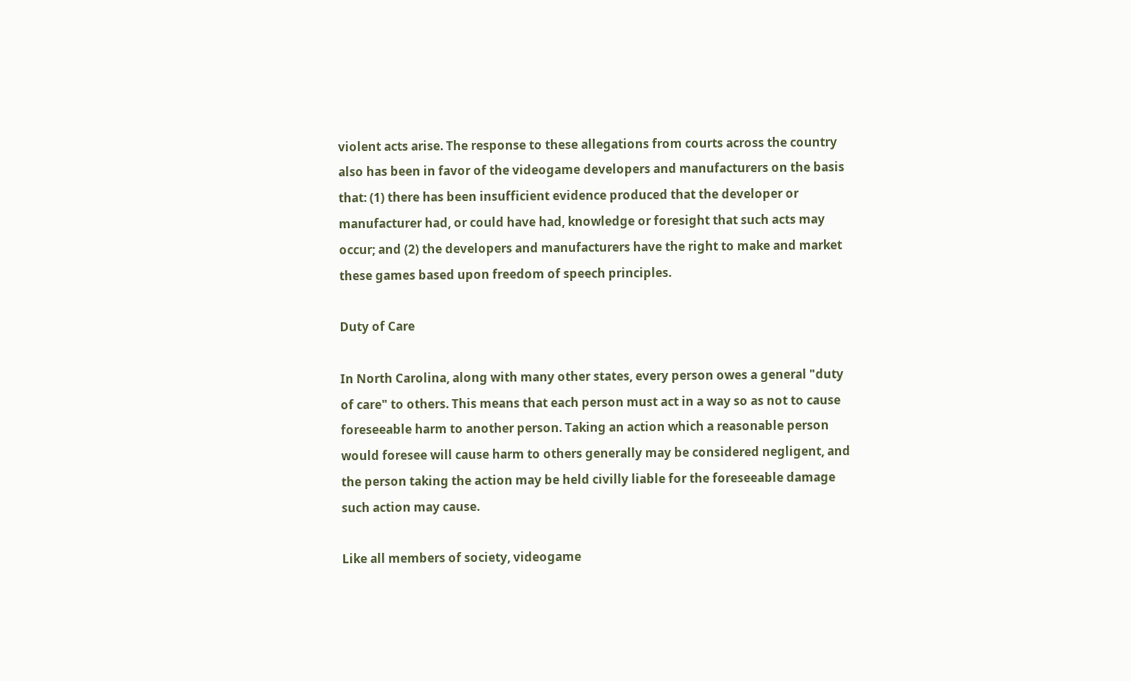violent acts arise. The response to these allegations from courts across the country also has been in favor of the videogame developers and manufacturers on the basis that: (1) there has been insufficient evidence produced that the developer or manufacturer had, or could have had, knowledge or foresight that such acts may occur; and (2) the developers and manufacturers have the right to make and market these games based upon freedom of speech principles.

Duty of Care

In North Carolina, along with many other states, every person owes a general "duty of care" to others. This means that each person must act in a way so as not to cause foreseeable harm to another person. Taking an action which a reasonable person would foresee will cause harm to others generally may be considered negligent, and the person taking the action may be held civilly liable for the foreseeable damage such action may cause.

Like all members of society, videogame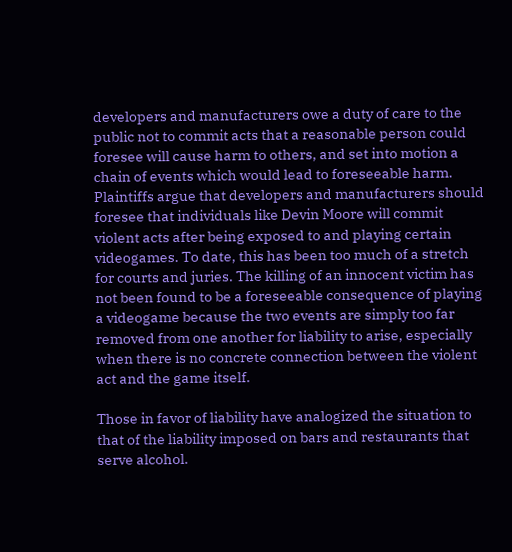developers and manufacturers owe a duty of care to the public not to commit acts that a reasonable person could foresee will cause harm to others, and set into motion a chain of events which would lead to foreseeable harm. Plaintiffs argue that developers and manufacturers should foresee that individuals like Devin Moore will commit violent acts after being exposed to and playing certain videogames. To date, this has been too much of a stretch for courts and juries. The killing of an innocent victim has not been found to be a foreseeable consequence of playing a videogame because the two events are simply too far removed from one another for liability to arise, especially when there is no concrete connection between the violent act and the game itself.

Those in favor of liability have analogized the situation to that of the liability imposed on bars and restaurants that serve alcohol.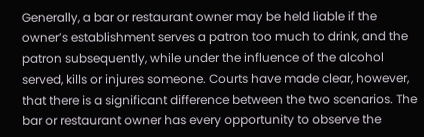Generally, a bar or restaurant owner may be held liable if the owner’s establishment serves a patron too much to drink, and the patron subsequently, while under the influence of the alcohol served, kills or injures someone. Courts have made clear, however, that there is a significant difference between the two scenarios. The bar or restaurant owner has every opportunity to observe the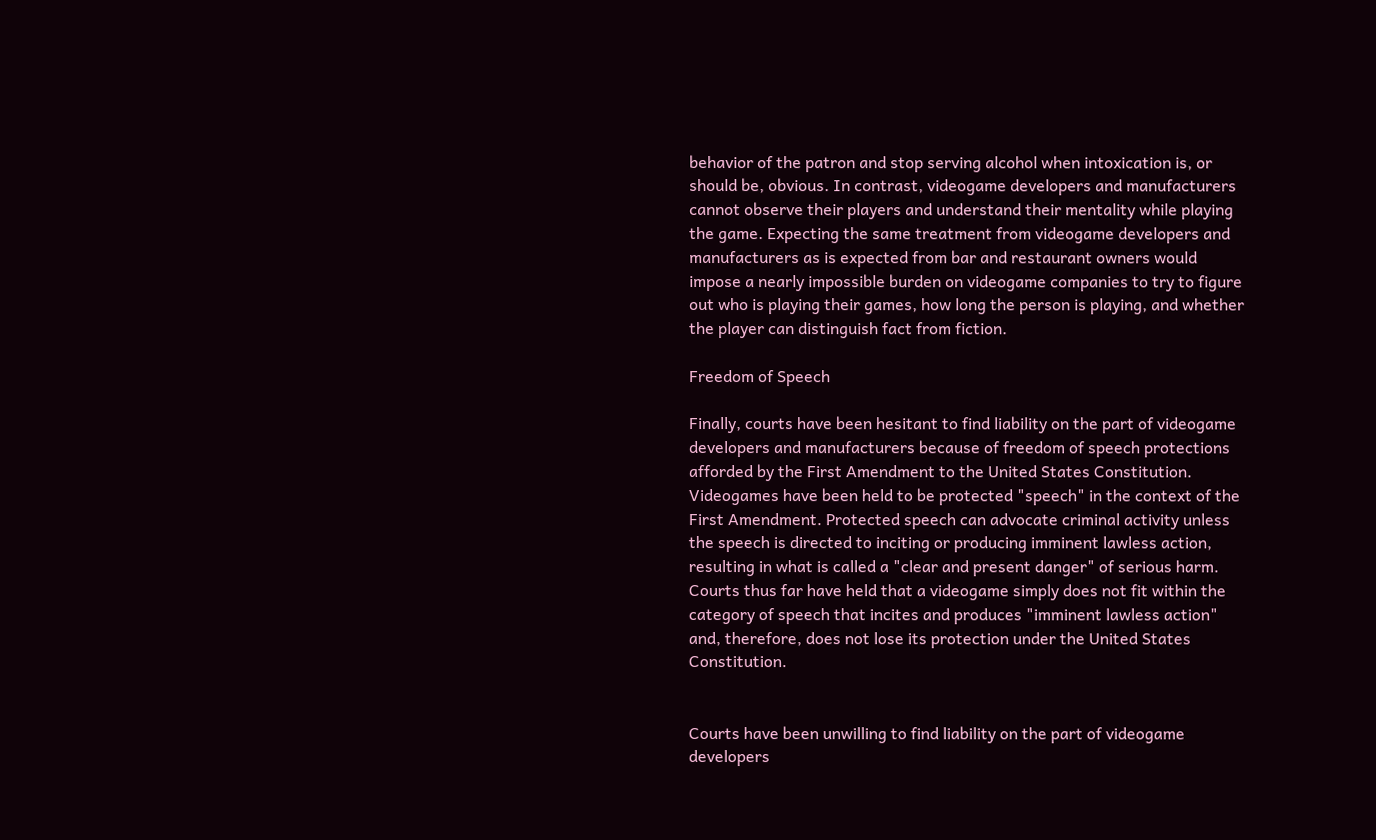behavior of the patron and stop serving alcohol when intoxication is, or should be, obvious. In contrast, videogame developers and manufacturers cannot observe their players and understand their mentality while playing the game. Expecting the same treatment from videogame developers and manufacturers as is expected from bar and restaurant owners would impose a nearly impossible burden on videogame companies to try to figure out who is playing their games, how long the person is playing, and whether the player can distinguish fact from fiction.

Freedom of Speech

Finally, courts have been hesitant to find liability on the part of videogame developers and manufacturers because of freedom of speech protections afforded by the First Amendment to the United States Constitution. Videogames have been held to be protected "speech" in the context of the First Amendment. Protected speech can advocate criminal activity unless the speech is directed to inciting or producing imminent lawless action, resulting in what is called a "clear and present danger" of serious harm. Courts thus far have held that a videogame simply does not fit within the category of speech that incites and produces "imminent lawless action" and, therefore, does not lose its protection under the United States Constitution.


Courts have been unwilling to find liability on the part of videogame developers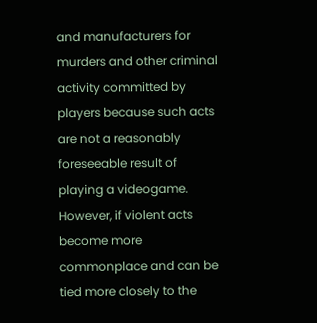and manufacturers for murders and other criminal activity committed by players because such acts are not a reasonably foreseeable result of playing a videogame. However, if violent acts become more commonplace and can be tied more closely to the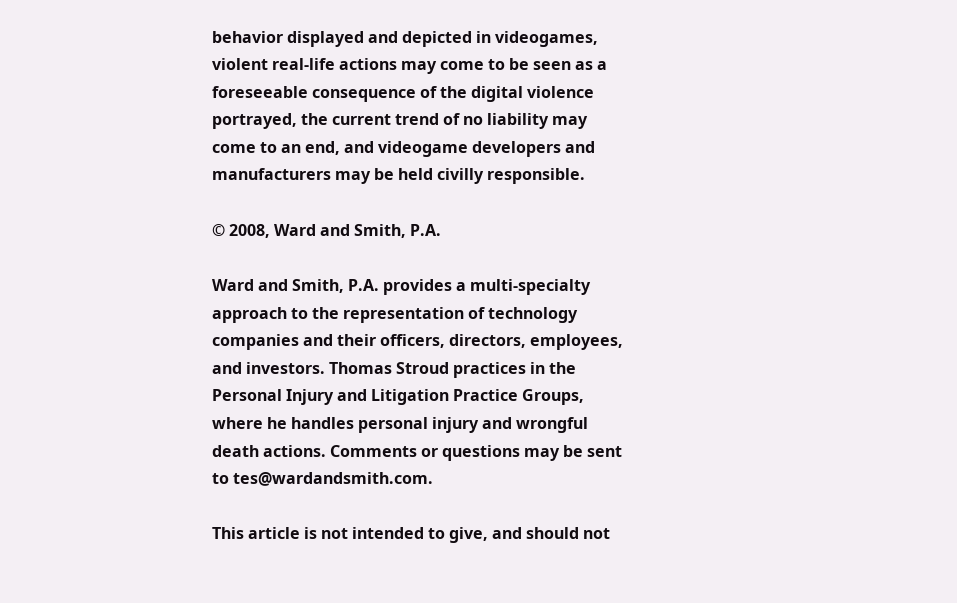behavior displayed and depicted in videogames, violent real-life actions may come to be seen as a foreseeable consequence of the digital violence portrayed, the current trend of no liability may come to an end, and videogame developers and manufacturers may be held civilly responsible.

© 2008, Ward and Smith, P.A.

Ward and Smith, P.A. provides a multi-specialty approach to the representation of technology companies and their officers, directors, employees, and investors. Thomas Stroud practices in the Personal Injury and Litigation Practice Groups, where he handles personal injury and wrongful death actions. Comments or questions may be sent to tes@wardandsmith.com.

This article is not intended to give, and should not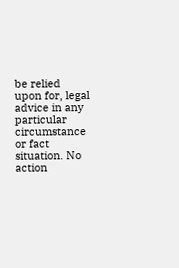be relied upon for, legal advice in any particular circumstance or fact situation. No action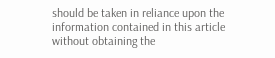should be taken in reliance upon the information contained in this article without obtaining the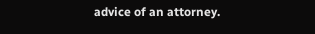advice of an attorney.